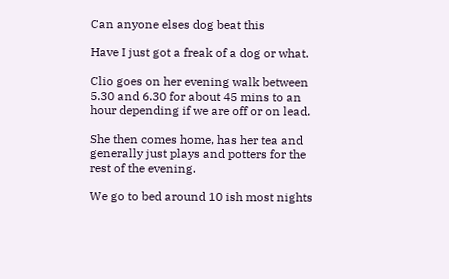Can anyone elses dog beat this

Have I just got a freak of a dog or what.

Clio goes on her evening walk between 5.30 and 6.30 for about 45 mins to an hour depending if we are off or on lead.

She then comes home, has her tea and generally just plays and potters for the rest of the evening.

We go to bed around 10 ish most nights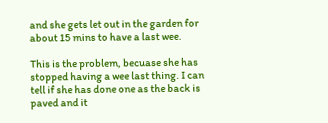and she gets let out in the garden for about 15 mins to have a last wee.

This is the problem, becuase she has stopped having a wee last thing. I can tell if she has done one as the back is paved and it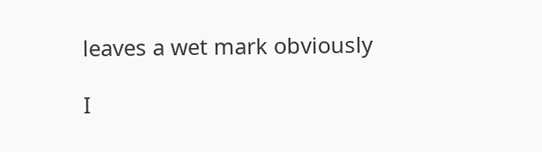leaves a wet mark obviously

I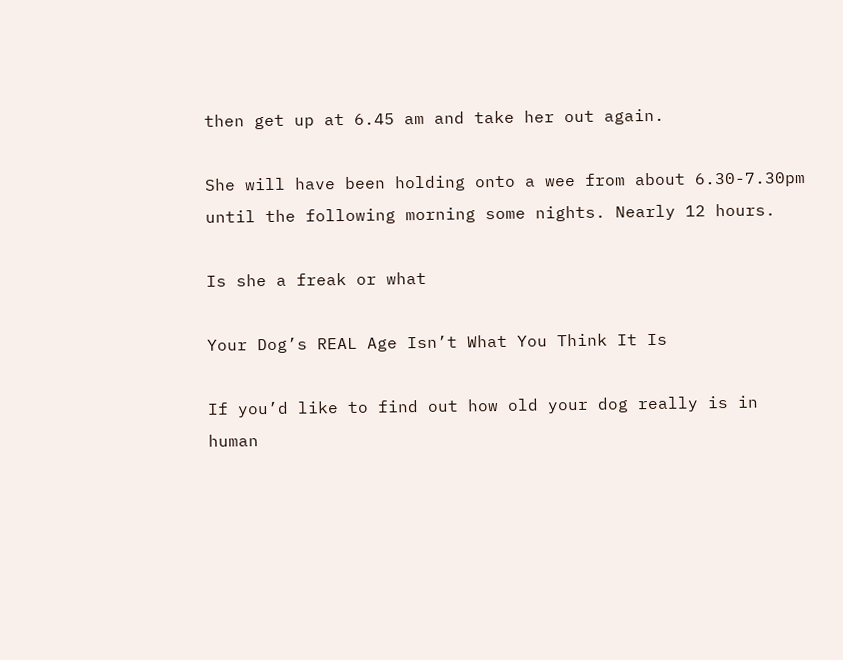then get up at 6.45 am and take her out again.

She will have been holding onto a wee from about 6.30-7.30pm until the following morning some nights. Nearly 12 hours.

Is she a freak or what

Your Dog’s REAL Age Isn’t What You Think It Is

If you’d like to find out how old your dog really is in human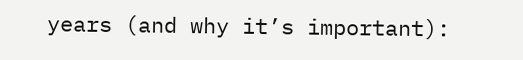years (and why it’s important):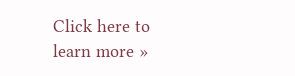Click here to learn more »